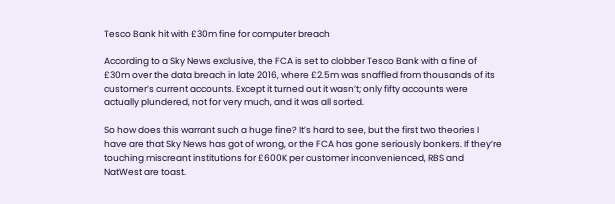Tesco Bank hit with £30m fine for computer breach

According to a Sky News exclusive, the FCA is set to clobber Tesco Bank with a fine of £30m over the data breach in late 2016, where £2.5m was snaffled from thousands of its customer’s current accounts. Except it turned out it wasn’t; only fifty accounts were actually plundered, not for very much, and it was all sorted.

So how does this warrant such a huge fine? It’s hard to see, but the first two theories I have are that Sky News has got of wrong, or the FCA has gone seriously bonkers. If they’re touching miscreant institutions for £600K per customer inconvenienced, RBS and NatWest are toast.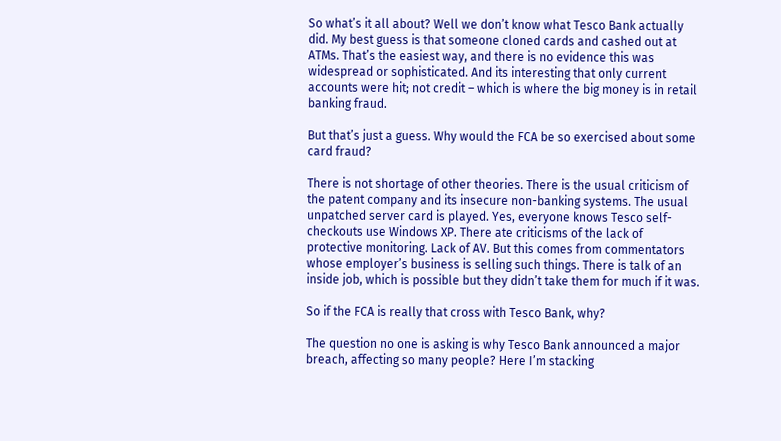So what’s it all about? Well we don’t know what Tesco Bank actually did. My best guess is that someone cloned cards and cashed out at ATMs. That’s the easiest way, and there is no evidence this was widespread or sophisticated. And its interesting that only current accounts were hit; not credit – which is where the big money is in retail banking fraud.

But that’s just a guess. Why would the FCA be so exercised about some card fraud?

There is not shortage of other theories. There is the usual criticism of the patent company and its insecure non-banking systems. The usual unpatched server card is played. Yes, everyone knows Tesco self-checkouts use Windows XP. There ate criticisms of the lack of protective monitoring. Lack of AV. But this comes from commentators whose employer’s business is selling such things. There is talk of an inside job, which is possible but they didn’t take them for much if it was.

So if the FCA is really that cross with Tesco Bank, why?

The question no one is asking is why Tesco Bank announced a major breach, affecting so many people? Here I’m stacking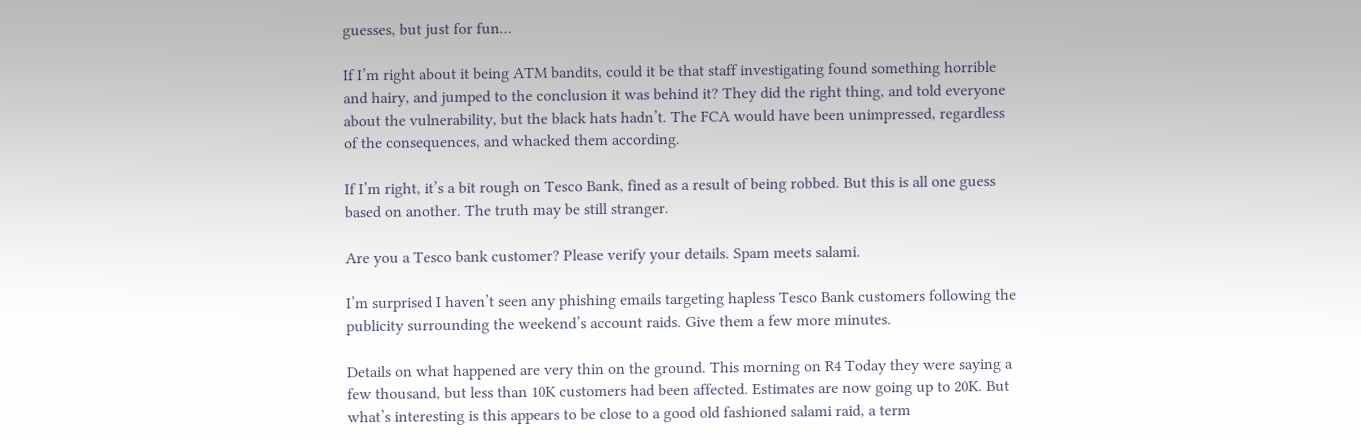guesses, but just for fun…

If I’m right about it being ATM bandits, could it be that staff investigating found something horrible and hairy, and jumped to the conclusion it was behind it? They did the right thing, and told everyone about the vulnerability, but the black hats hadn’t. The FCA would have been unimpressed, regardless of the consequences, and whacked them according.

If I’m right, it’s a bit rough on Tesco Bank, fined as a result of being robbed. But this is all one guess based on another. The truth may be still stranger.

Are you a Tesco bank customer? Please verify your details. Spam meets salami.

I’m surprised I haven’t seen any phishing emails targeting hapless Tesco Bank customers following the publicity surrounding the weekend’s account raids. Give them a few more minutes.

Details on what happened are very thin on the ground. This morning on R4 Today they were saying a few thousand, but less than 10K customers had been affected. Estimates are now going up to 20K. But what’s interesting is this appears to be close to a good old fashioned salami raid, a term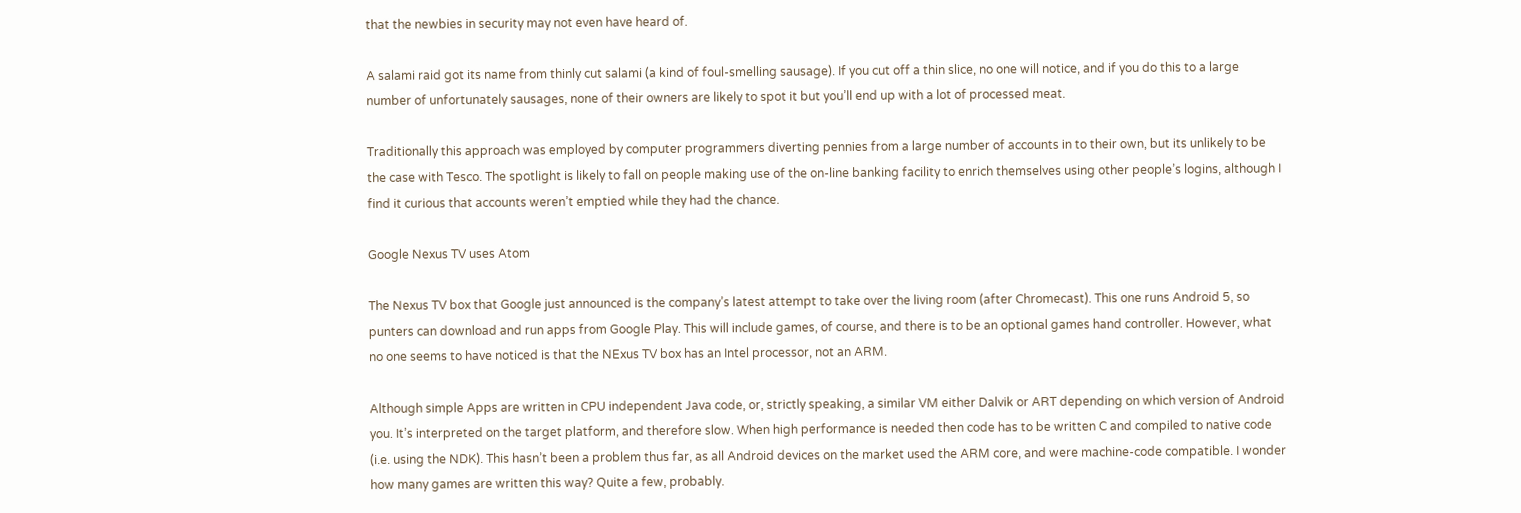that the newbies in security may not even have heard of.

A salami raid got its name from thinly cut salami (a kind of foul-smelling sausage). If you cut off a thin slice, no one will notice, and if you do this to a large number of unfortunately sausages, none of their owners are likely to spot it but you’ll end up with a lot of processed meat.

Traditionally this approach was employed by computer programmers diverting pennies from a large number of accounts in to their own, but its unlikely to be the case with Tesco. The spotlight is likely to fall on people making use of the on-line banking facility to enrich themselves using other people’s logins, although I find it curious that accounts weren’t emptied while they had the chance.

Google Nexus TV uses Atom

The Nexus TV box that Google just announced is the company’s latest attempt to take over the living room (after Chromecast). This one runs Android 5, so punters can download and run apps from Google Play. This will include games, of course, and there is to be an optional games hand controller. However, what no one seems to have noticed is that the NExus TV box has an Intel processor, not an ARM.

Although simple Apps are written in CPU independent Java code, or, strictly speaking, a similar VM either Dalvik or ART depending on which version of Android you. It’s interpreted on the target platform, and therefore slow. When high performance is needed then code has to be written C and compiled to native code (i.e. using the NDK). This hasn’t been a problem thus far, as all Android devices on the market used the ARM core, and were machine-code compatible. I wonder how many games are written this way? Quite a few, probably.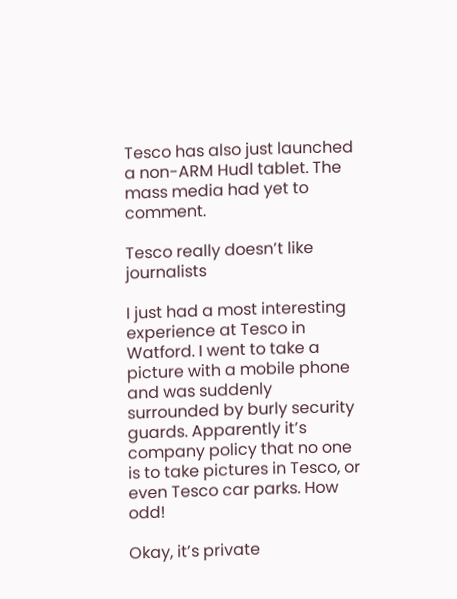Tesco has also just launched a non-ARM Hudl tablet. The mass media had yet to comment.

Tesco really doesn’t like journalists

I just had a most interesting experience at Tesco in Watford. I went to take a picture with a mobile phone and was suddenly surrounded by burly security guards. Apparently it’s company policy that no one is to take pictures in Tesco, or even Tesco car parks. How odd!

Okay, it’s private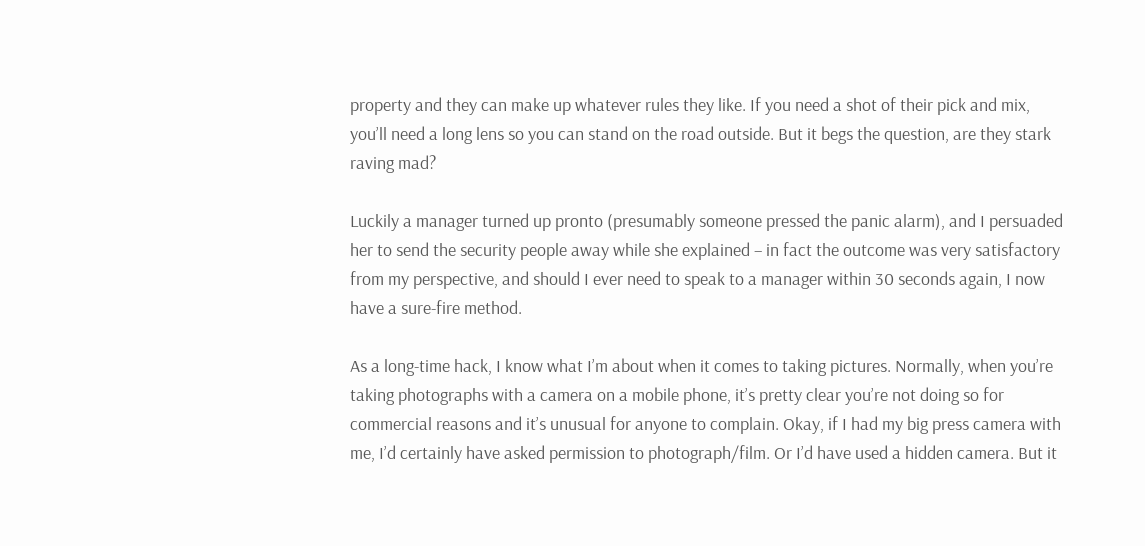property and they can make up whatever rules they like. If you need a shot of their pick and mix, you’ll need a long lens so you can stand on the road outside. But it begs the question, are they stark raving mad?

Luckily a manager turned up pronto (presumably someone pressed the panic alarm), and I persuaded her to send the security people away while she explained – in fact the outcome was very satisfactory from my perspective, and should I ever need to speak to a manager within 30 seconds again, I now have a sure-fire method.

As a long-time hack, I know what I’m about when it comes to taking pictures. Normally, when you’re taking photographs with a camera on a mobile phone, it’s pretty clear you’re not doing so for commercial reasons and it’s unusual for anyone to complain. Okay, if I had my big press camera with me, I’d certainly have asked permission to photograph/film. Or I’d have used a hidden camera. But it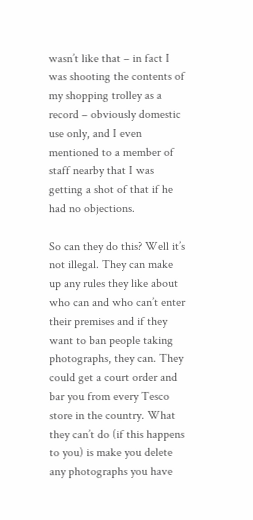wasn’t like that – in fact I was shooting the contents of my shopping trolley as a record – obviously domestic use only, and I even mentioned to a member of staff nearby that I was getting a shot of that if he had no objections.

So can they do this? Well it’s not illegal. They can make up any rules they like about who can and who can’t enter their premises and if they want to ban people taking photographs, they can. They could get a court order and bar you from every Tesco store in the country. What they can’t do (if this happens to you) is make you delete any photographs you have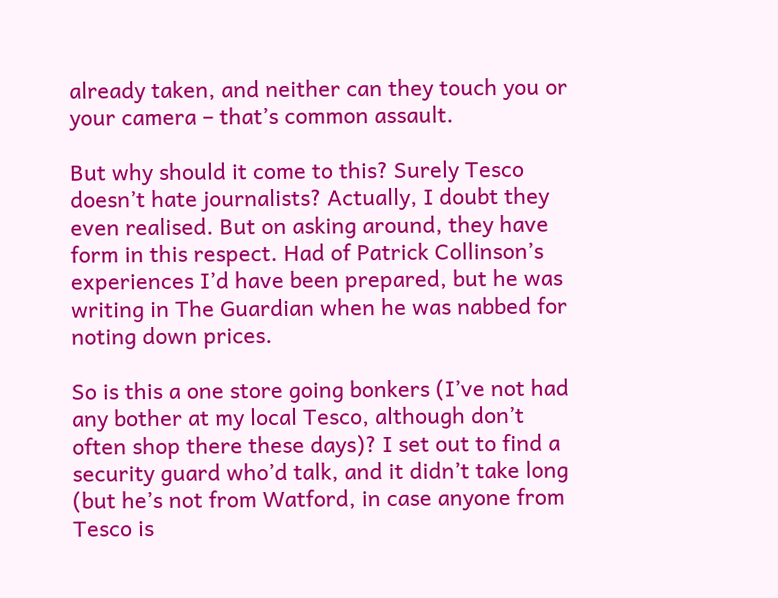already taken, and neither can they touch you or your camera – that’s common assault.

But why should it come to this? Surely Tesco doesn’t hate journalists? Actually, I doubt they even realised. But on asking around, they have form in this respect. Had of Patrick Collinson’s experiences I’d have been prepared, but he was writing in The Guardian when he was nabbed for noting down prices.

So is this a one store going bonkers (I’ve not had any bother at my local Tesco, although don’t often shop there these days)? I set out to find a security guard who’d talk, and it didn’t take long (but he’s not from Watford, in case anyone from Tesco is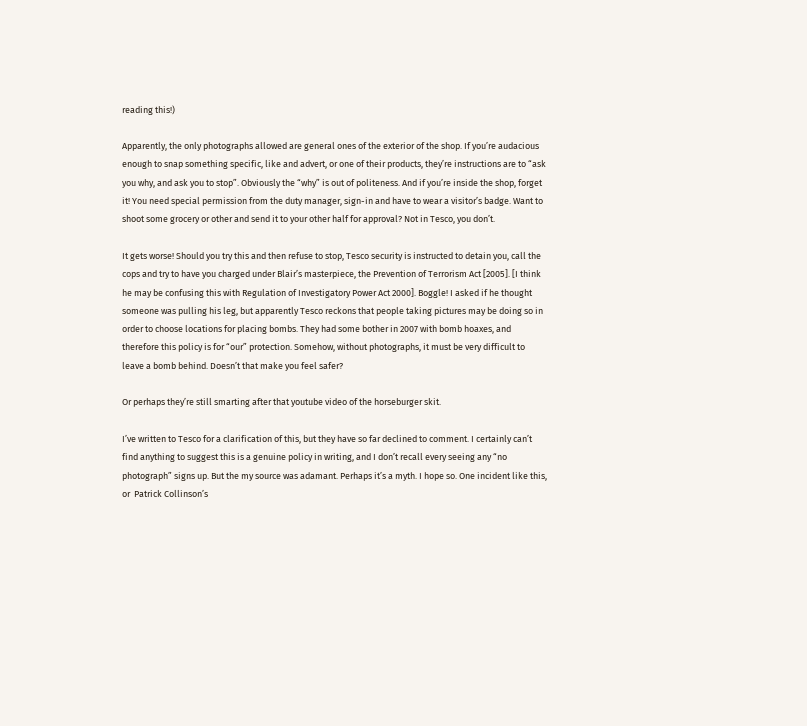reading this!)

Apparently, the only photographs allowed are general ones of the exterior of the shop. If you’re audacious enough to snap something specific, like and advert, or one of their products, they’re instructions are to “ask you why, and ask you to stop”. Obviously the “why” is out of politeness. And if you’re inside the shop, forget it! You need special permission from the duty manager, sign-in and have to wear a visitor’s badge. Want to shoot some grocery or other and send it to your other half for approval? Not in Tesco, you don’t.

It gets worse! Should you try this and then refuse to stop, Tesco security is instructed to detain you, call the cops and try to have you charged under Blair’s masterpiece, the Prevention of Terrorism Act [2005]. [I think he may be confusing this with Regulation of Investigatory Power Act 2000]. Boggle! I asked if he thought someone was pulling his leg, but apparently Tesco reckons that people taking pictures may be doing so in order to choose locations for placing bombs. They had some bother in 2007 with bomb hoaxes, and therefore this policy is for “our” protection. Somehow, without photographs, it must be very difficult to leave a bomb behind. Doesn’t that make you feel safer?

Or perhaps they’re still smarting after that youtube video of the horseburger skit.

I’ve written to Tesco for a clarification of this, but they have so far declined to comment. I certainly can’t find anything to suggest this is a genuine policy in writing, and I don’t recall every seeing any “no photograph” signs up. But the my source was adamant. Perhaps it’s a myth. I hope so. One incident like this, or  Patrick Collinson’s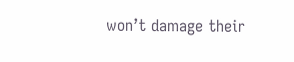won’t damage their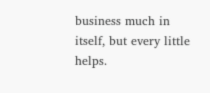business much in itself, but every little helps.